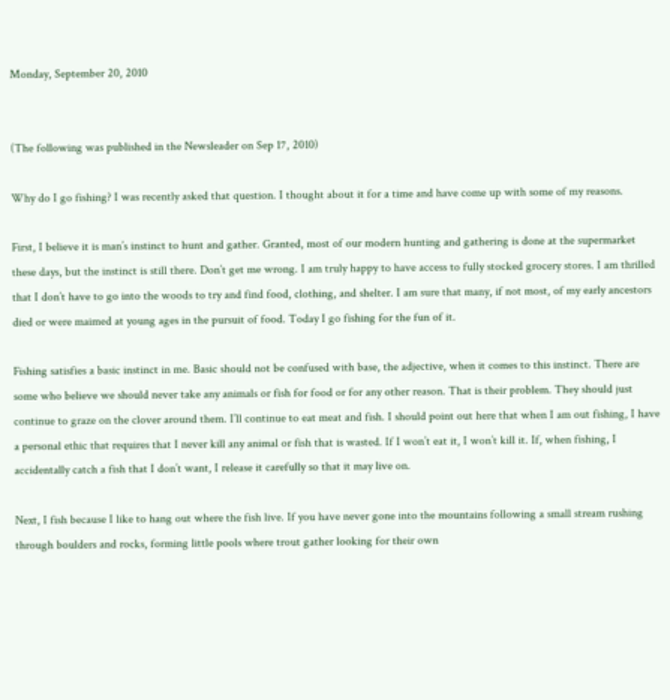Monday, September 20, 2010


(The following was published in the Newsleader on Sep 17, 2010)

Why do I go fishing? I was recently asked that question. I thought about it for a time and have come up with some of my reasons.

First, I believe it is man’s instinct to hunt and gather. Granted, most of our modern hunting and gathering is done at the supermarket these days, but the instinct is still there. Don’t get me wrong. I am truly happy to have access to fully stocked grocery stores. I am thrilled that I don’t have to go into the woods to try and find food, clothing, and shelter. I am sure that many, if not most, of my early ancestors died or were maimed at young ages in the pursuit of food. Today I go fishing for the fun of it.

Fishing satisfies a basic instinct in me. Basic should not be confused with base, the adjective, when it comes to this instinct. There are some who believe we should never take any animals or fish for food or for any other reason. That is their problem. They should just continue to graze on the clover around them. I’ll continue to eat meat and fish. I should point out here that when I am out fishing, I have a personal ethic that requires that I never kill any animal or fish that is wasted. If I won’t eat it, I won’t kill it. If, when fishing, I accidentally catch a fish that I don’t want, I release it carefully so that it may live on.

Next, I fish because I like to hang out where the fish live. If you have never gone into the mountains following a small stream rushing through boulders and rocks, forming little pools where trout gather looking for their own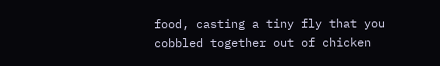food, casting a tiny fly that you cobbled together out of chicken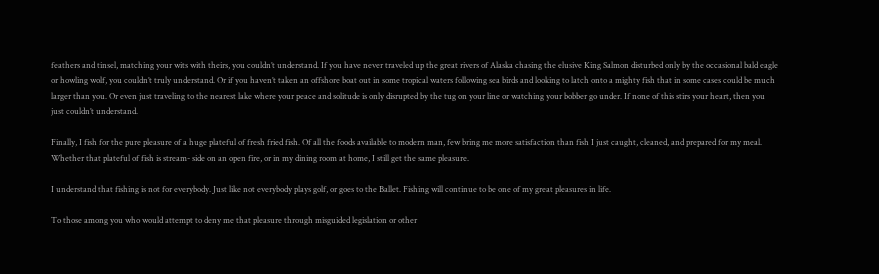feathers and tinsel, matching your wits with theirs, you couldn’t understand. If you have never traveled up the great rivers of Alaska chasing the elusive King Salmon disturbed only by the occasional bald eagle or howling wolf, you couldn’t truly understand. Or if you haven’t taken an offshore boat out in some tropical waters following sea birds and looking to latch onto a mighty fish that in some cases could be much larger than you. Or even just traveling to the nearest lake where your peace and solitude is only disrupted by the tug on your line or watching your bobber go under. If none of this stirs your heart, then you just couldn’t understand.

Finally, I fish for the pure pleasure of a huge plateful of fresh fried fish. Of all the foods available to modern man, few bring me more satisfaction than fish I just caught, cleaned, and prepared for my meal. Whether that plateful of fish is stream- side on an open fire, or in my dining room at home, I still get the same pleasure.

I understand that fishing is not for everybody. Just like not everybody plays golf, or goes to the Ballet. Fishing will continue to be one of my great pleasures in life.

To those among you who would attempt to deny me that pleasure through misguided legislation or other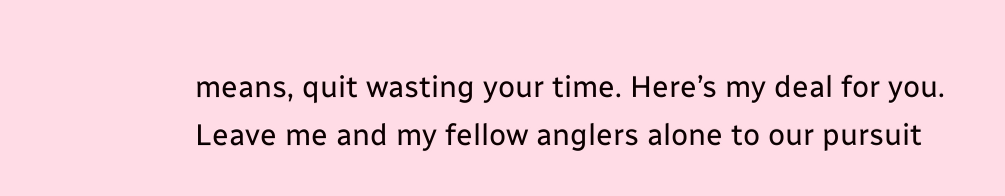means, quit wasting your time. Here’s my deal for you. Leave me and my fellow anglers alone to our pursuit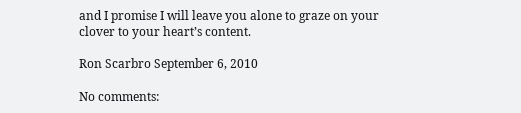and I promise I will leave you alone to graze on your clover to your heart’s content.

Ron Scarbro September 6, 2010

No comments: